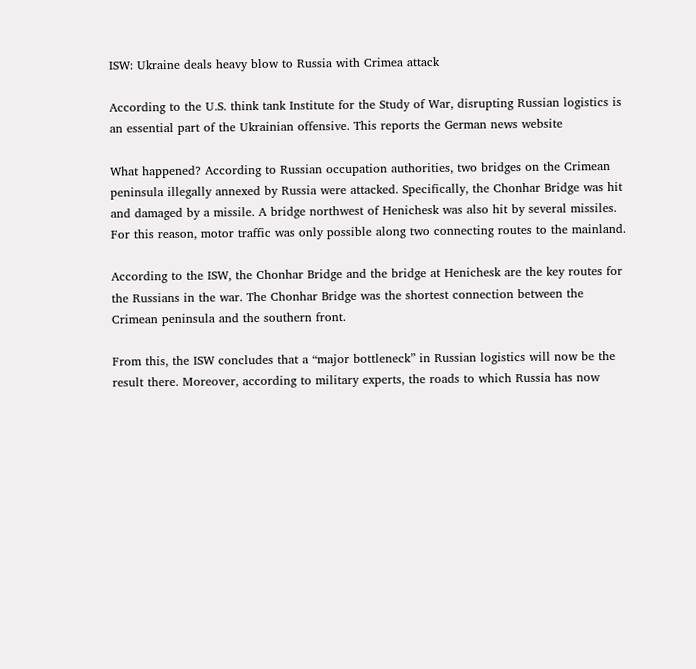ISW: Ukraine deals heavy blow to Russia with Crimea attack

According to the U.S. think tank Institute for the Study of War, disrupting Russian logistics is an essential part of the Ukrainian offensive. This reports the German news website

What happened? According to Russian occupation authorities, two bridges on the Crimean peninsula illegally annexed by Russia were attacked. Specifically, the Chonhar Bridge was hit and damaged by a missile. A bridge northwest of Henichesk was also hit by several missiles. For this reason, motor traffic was only possible along two connecting routes to the mainland.

According to the ISW, the Chonhar Bridge and the bridge at Henichesk are the key routes for the Russians in the war. The Chonhar Bridge was the shortest connection between the Crimean peninsula and the southern front.

From this, the ISW concludes that a “major bottleneck” in Russian logistics will now be the result there. Moreover, according to military experts, the roads to which Russia has now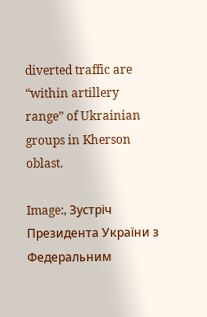diverted traffic are “within artillery range” of Ukrainian groups in Kherson oblast.

Image:, Зустріч Президента України з Федеральним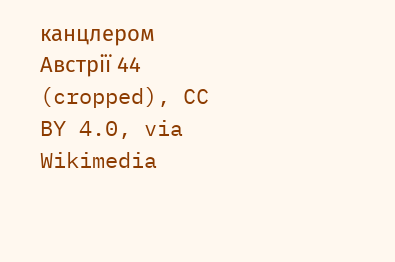канцлером Австрії 44 (cropped), CC BY 4.0, via Wikimedia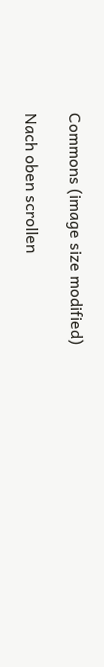Commons (image size modified)

Nach oben scrollen